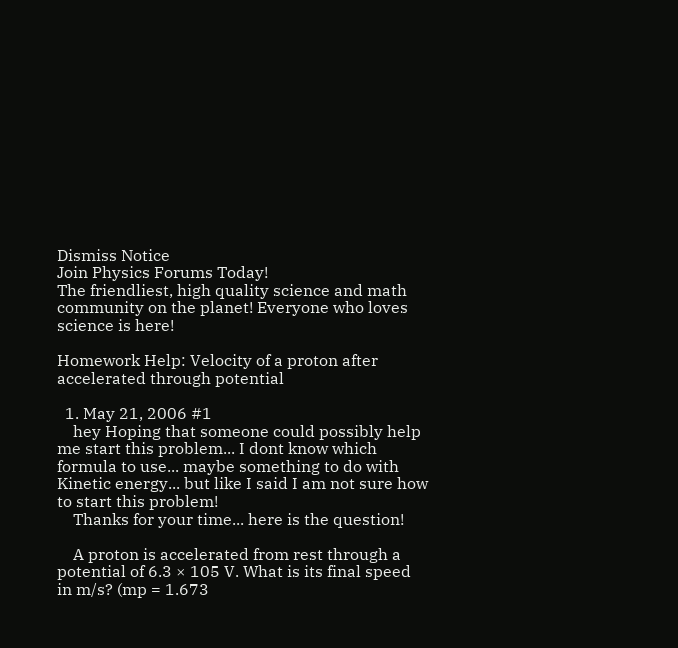Dismiss Notice
Join Physics Forums Today!
The friendliest, high quality science and math community on the planet! Everyone who loves science is here!

Homework Help: Velocity of a proton after accelerated through potential

  1. May 21, 2006 #1
    hey Hoping that someone could possibly help me start this problem... I dont know which formula to use... maybe something to do with Kinetic energy... but like I said I am not sure how to start this problem!
    Thanks for your time... here is the question!

    A proton is accelerated from rest through a potential of 6.3 × 105 V. What is its final speed in m/s? (mp = 1.673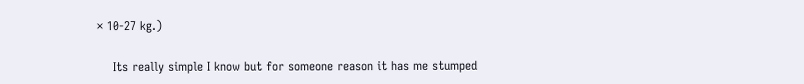× 10-27 kg.)

    Its really simple I know but for someone reason it has me stumped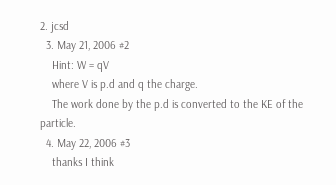2. jcsd
  3. May 21, 2006 #2
    Hint: W = qV
    where V is p.d and q the charge.
    The work done by the p.d is converted to the KE of the particle.
  4. May 22, 2006 #3
    thanks I think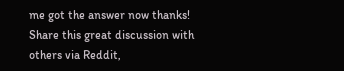me got the answer now thanks!
Share this great discussion with others via Reddit,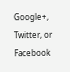Google+, Twitter, or Facebook